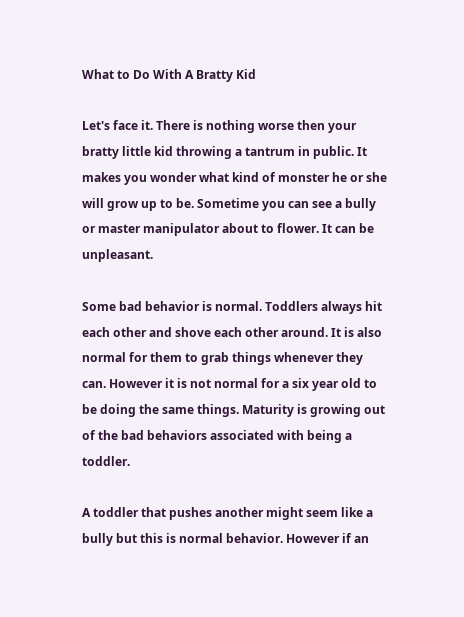What to Do With A Bratty Kid

Let's face it. There is nothing worse then your bratty little kid throwing a tantrum in public. It makes you wonder what kind of monster he or she will grow up to be. Sometime you can see a bully or master manipulator about to flower. It can be unpleasant.

Some bad behavior is normal. Toddlers always hit each other and shove each other around. It is also normal for them to grab things whenever they can. However it is not normal for a six year old to be doing the same things. Maturity is growing out of the bad behaviors associated with being a toddler.

A toddler that pushes another might seem like a bully but this is normal behavior. However if an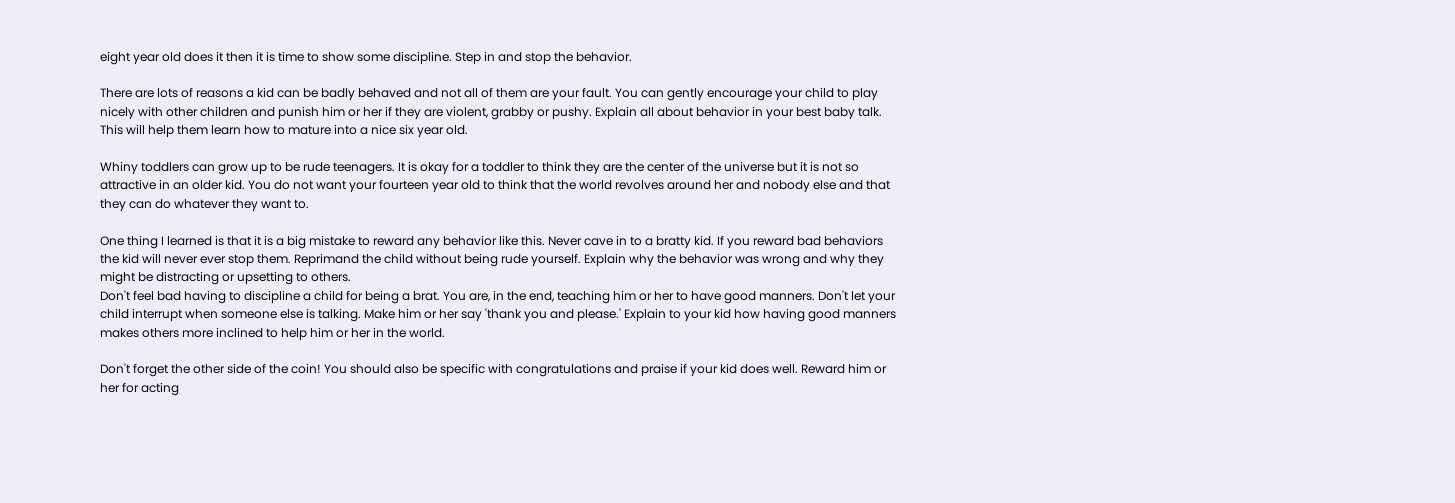eight year old does it then it is time to show some discipline. Step in and stop the behavior.

There are lots of reasons a kid can be badly behaved and not all of them are your fault. You can gently encourage your child to play nicely with other children and punish him or her if they are violent, grabby or pushy. Explain all about behavior in your best baby talk. This will help them learn how to mature into a nice six year old.

Whiny toddlers can grow up to be rude teenagers. It is okay for a toddler to think they are the center of the universe but it is not so attractive in an older kid. You do not want your fourteen year old to think that the world revolves around her and nobody else and that they can do whatever they want to.

One thing I learned is that it is a big mistake to reward any behavior like this. Never cave in to a bratty kid. If you reward bad behaviors the kid will never ever stop them. Reprimand the child without being rude yourself. Explain why the behavior was wrong and why they might be distracting or upsetting to others.
Don't feel bad having to discipline a child for being a brat. You are, in the end, teaching him or her to have good manners. Don't let your child interrupt when someone else is talking. Make him or her say 'thank you and please.' Explain to your kid how having good manners makes others more inclined to help him or her in the world.

Don't forget the other side of the coin! You should also be specific with congratulations and praise if your kid does well. Reward him or her for acting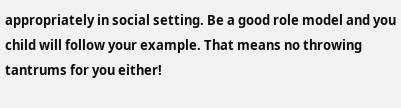appropriately in social setting. Be a good role model and you child will follow your example. That means no throwing tantrums for you either!